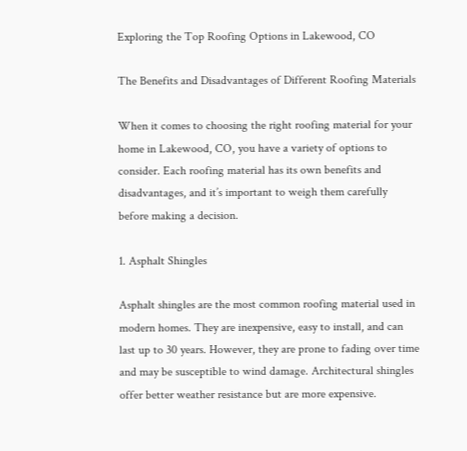Exploring the Top Roofing Options in Lakewood, CO

The Benefits and Disadvantages of Different Roofing Materials

When it comes to choosing the right roofing material for your home in Lakewood, CO, you have a variety of options to consider. Each roofing material has its own benefits and disadvantages, and it’s important to weigh them carefully before making a decision.

1. Asphalt Shingles

Asphalt shingles are the most common roofing material used in modern homes. They are inexpensive, easy to install, and can last up to 30 years. However, they are prone to fading over time and may be susceptible to wind damage. Architectural shingles offer better weather resistance but are more expensive.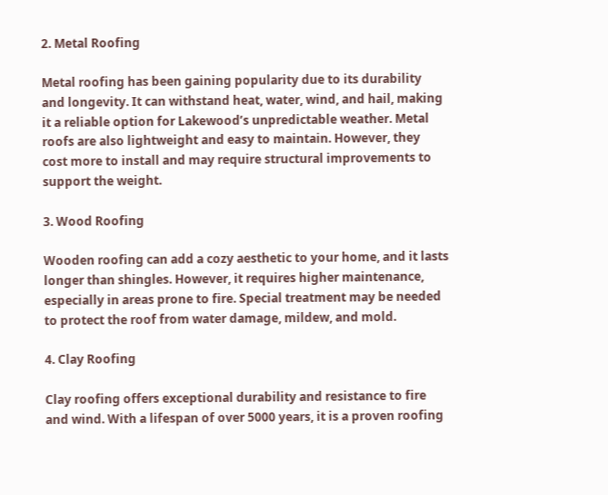2. Metal Roofing

Metal roofing has been gaining popularity due to its durability and longevity. It can withstand heat, water, wind, and hail, making it a reliable option for Lakewood’s unpredictable weather. Metal roofs are also lightweight and easy to maintain. However, they cost more to install and may require structural improvements to support the weight.

3. Wood Roofing

Wooden roofing can add a cozy aesthetic to your home, and it lasts longer than shingles. However, it requires higher maintenance, especially in areas prone to fire. Special treatment may be needed to protect the roof from water damage, mildew, and mold.

4. Clay Roofing

Clay roofing offers exceptional durability and resistance to fire and wind. With a lifespan of over 5000 years, it is a proven roofing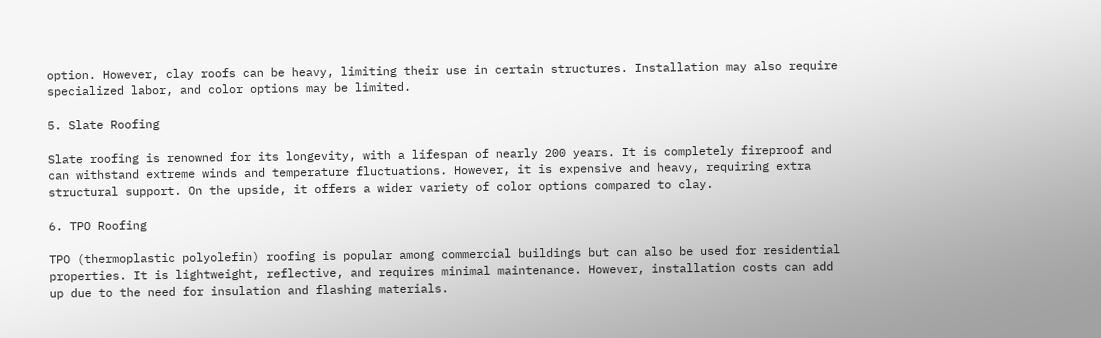option. However, clay roofs can be heavy, limiting their use in certain structures. Installation may also require specialized labor, and color options may be limited.

5. Slate Roofing

Slate roofing is renowned for its longevity, with a lifespan of nearly 200 years. It is completely fireproof and can withstand extreme winds and temperature fluctuations. However, it is expensive and heavy, requiring extra structural support. On the upside, it offers a wider variety of color options compared to clay.

6. TPO Roofing

TPO (thermoplastic polyolefin) roofing is popular among commercial buildings but can also be used for residential properties. It is lightweight, reflective, and requires minimal maintenance. However, installation costs can add up due to the need for insulation and flashing materials.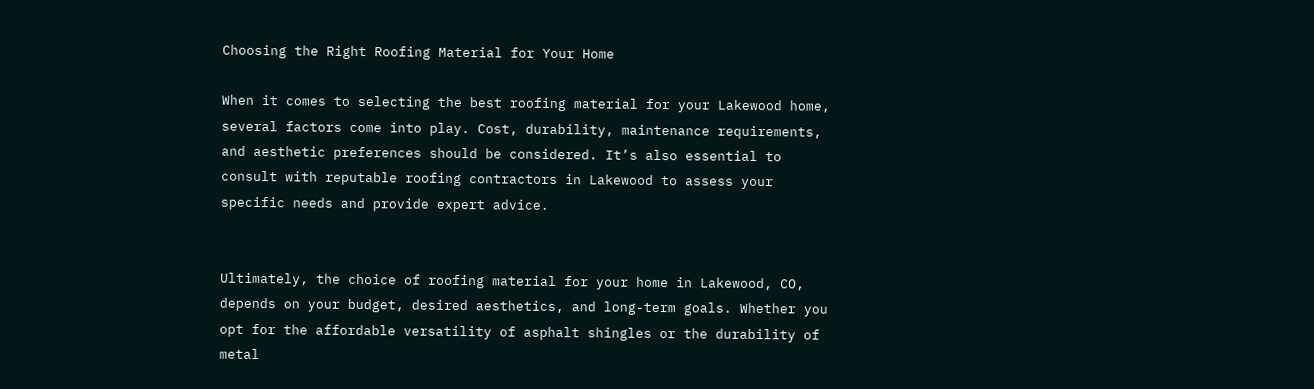Choosing the Right Roofing Material for Your Home

When it comes to selecting the best roofing material for your Lakewood home, several factors come into play. Cost, durability, maintenance requirements, and aesthetic preferences should be considered. It’s also essential to consult with reputable roofing contractors in Lakewood to assess your specific needs and provide expert advice.


Ultimately, the choice of roofing material for your home in Lakewood, CO, depends on your budget, desired aesthetics, and long-term goals. Whether you opt for the affordable versatility of asphalt shingles or the durability of metal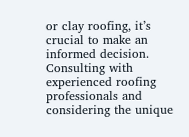or clay roofing, it’s crucial to make an informed decision. Consulting with experienced roofing professionals and considering the unique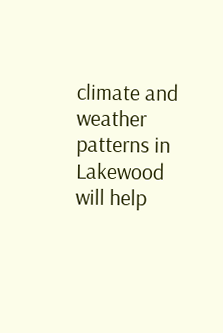climate and weather patterns in Lakewood will help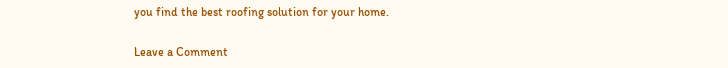you find the best roofing solution for your home.

Leave a Comment